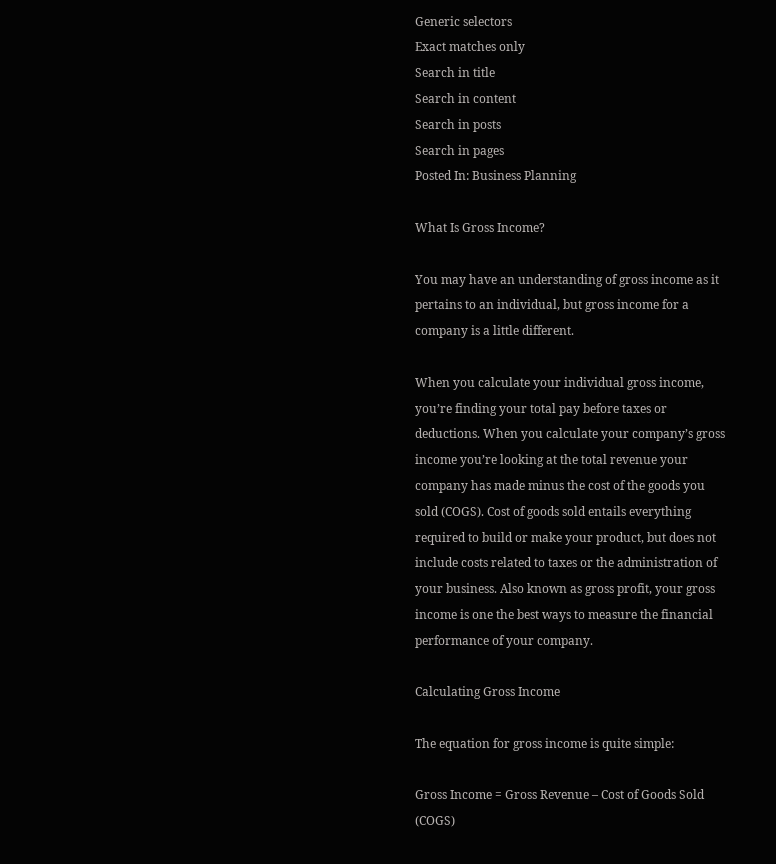Generic selectors
Exact matches only
Search in title
Search in content
Search in posts
Search in pages
Posted In: Business Planning

What Is Gross Income?

You may have an understanding of gross income as it pertains to an individual, but gross income for a company is a little different.

When you calculate your individual gross income, you’re finding your total pay before taxes or deductions. When you calculate your company’s gross income you’re looking at the total revenue your company has made minus the cost of the goods you sold (COGS). Cost of goods sold entails everything required to build or make your product, but does not include costs related to taxes or the administration of your business. Also known as gross profit, your gross income is one the best ways to measure the financial performance of your company.

Calculating Gross Income

The equation for gross income is quite simple:

Gross Income = Gross Revenue – Cost of Goods Sold (COGS)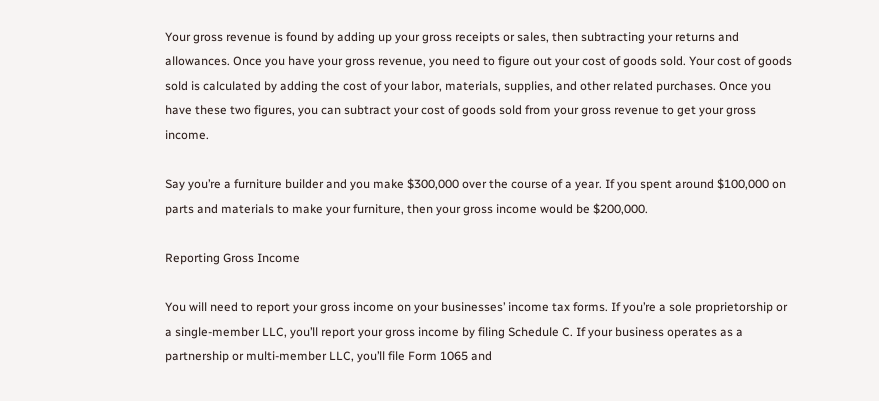Your gross revenue is found by adding up your gross receipts or sales, then subtracting your returns and allowances. Once you have your gross revenue, you need to figure out your cost of goods sold. Your cost of goods sold is calculated by adding the cost of your labor, materials, supplies, and other related purchases. Once you have these two figures, you can subtract your cost of goods sold from your gross revenue to get your gross income.

Say you’re a furniture builder and you make $300,000 over the course of a year. If you spent around $100,000 on parts and materials to make your furniture, then your gross income would be $200,000.

Reporting Gross Income

You will need to report your gross income on your businesses’ income tax forms. If you’re a sole proprietorship or a single-member LLC, you’ll report your gross income by filing Schedule C. If your business operates as a partnership or multi-member LLC, you’ll file Form 1065 and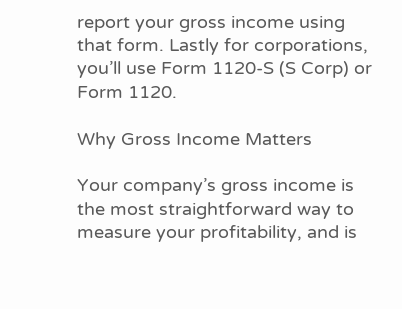report your gross income using that form. Lastly for corporations, you’ll use Form 1120-S (S Corp) or Form 1120.

Why Gross Income Matters

Your company’s gross income is the most straightforward way to measure your profitability, and is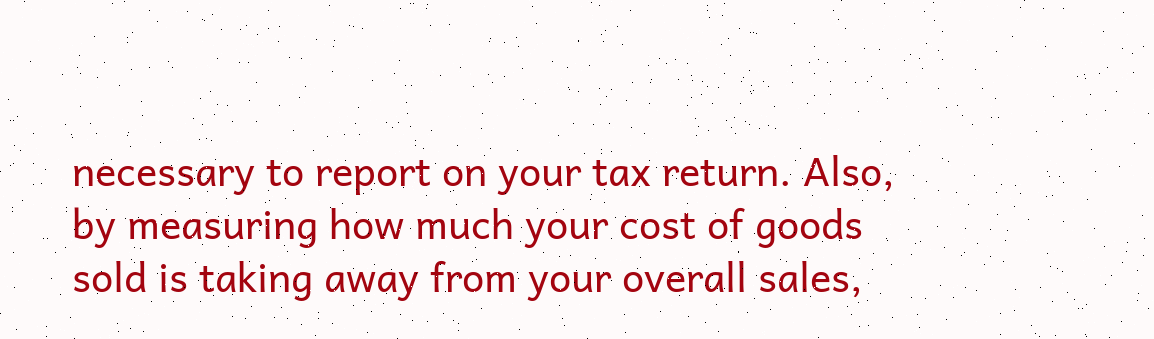necessary to report on your tax return. Also, by measuring how much your cost of goods sold is taking away from your overall sales,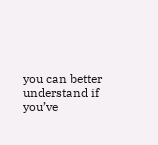you can better understand if you’ve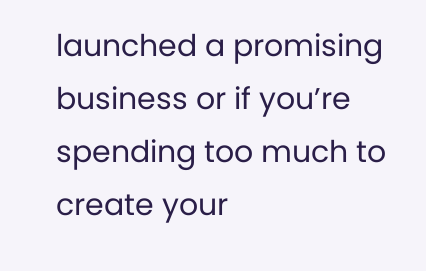launched a promising business or if you’re spending too much to create your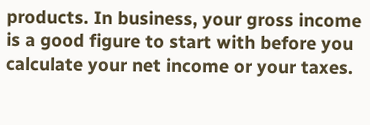products. In business, your gross income is a good figure to start with before you calculate your net income or your taxes.